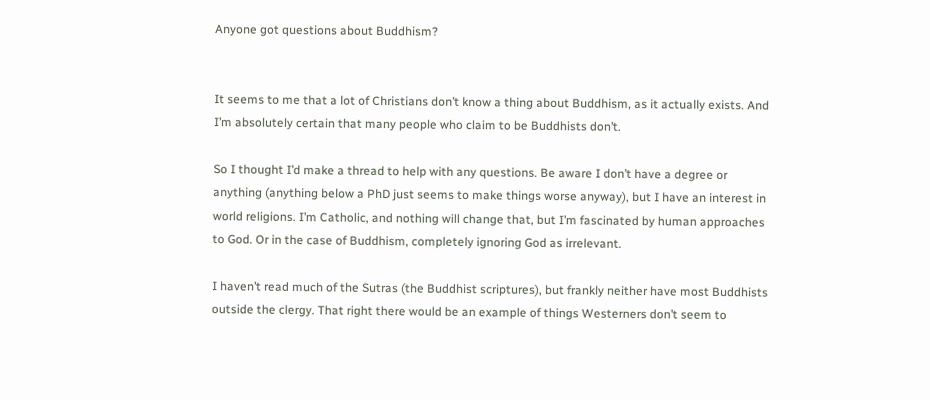Anyone got questions about Buddhism?


It seems to me that a lot of Christians don’t know a thing about Buddhism, as it actually exists. And I’m absolutely certain that many people who claim to be Buddhists don’t.

So I thought I’d make a thread to help with any questions. Be aware I don’t have a degree or anything (anything below a PhD just seems to make things worse anyway), but I have an interest in world religions. I’m Catholic, and nothing will change that, but I’m fascinated by human approaches to God. Or in the case of Buddhism, completely ignoring God as irrelevant.

I haven’t read much of the Sutras (the Buddhist scriptures), but frankly neither have most Buddhists outside the clergy. That right there would be an example of things Westerners don’t seem to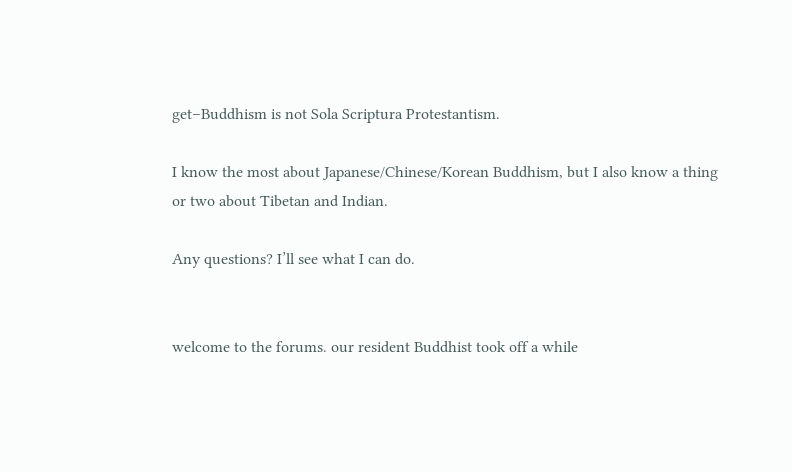get–Buddhism is not Sola Scriptura Protestantism.

I know the most about Japanese/Chinese/Korean Buddhism, but I also know a thing or two about Tibetan and Indian.

Any questions? I’ll see what I can do.


welcome to the forums. our resident Buddhist took off a while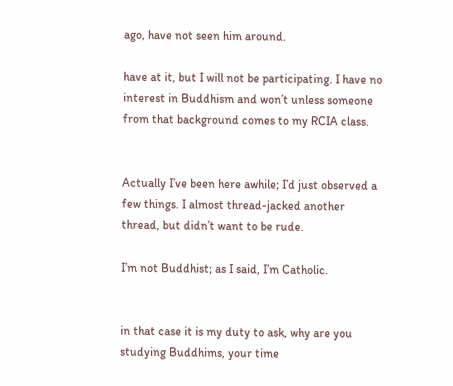ago, have not seen him around.

have at it, but I will not be participating. I have no interest in Buddhism and won’t unless someone from that background comes to my RCIA class.


Actually I’ve been here awhile; I’d just observed a few things. I almost thread-jacked another thread, but didn’t want to be rude.

I’m not Buddhist; as I said, I’m Catholic.


in that case it is my duty to ask, why are you studying Buddhims, your time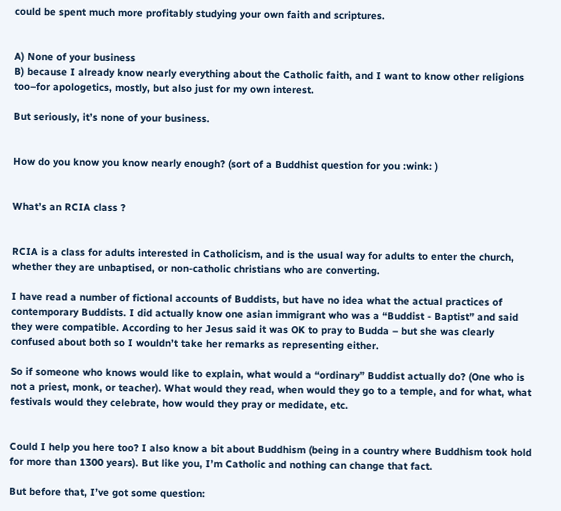could be spent much more profitably studying your own faith and scriptures.


A) None of your business
B) because I already know nearly everything about the Catholic faith, and I want to know other religions too–for apologetics, mostly, but also just for my own interest.

But seriously, it’s none of your business.


How do you know you know nearly enough? (sort of a Buddhist question for you :wink: )


What’s an RCIA class ?


RCIA is a class for adults interested in Catholicism, and is the usual way for adults to enter the church, whether they are unbaptised, or non-catholic christians who are converting.

I have read a number of fictional accounts of Buddists, but have no idea what the actual practices of contemporary Buddists. I did actually know one asian immigrant who was a “Buddist - Baptist” and said they were compatible. According to her Jesus said it was OK to pray to Budda – but she was clearly confused about both so I wouldn’t take her remarks as representing either.

So if someone who knows would like to explain, what would a “ordinary” Buddist actually do? (One who is not a priest, monk, or teacher). What would they read, when would they go to a temple, and for what, what festivals would they celebrate, how would they pray or medidate, etc.


Could I help you here too? I also know a bit about Buddhism (being in a country where Buddhism took hold for more than 1300 years). But like you, I’m Catholic and nothing can change that fact.

But before that, I’ve got some question: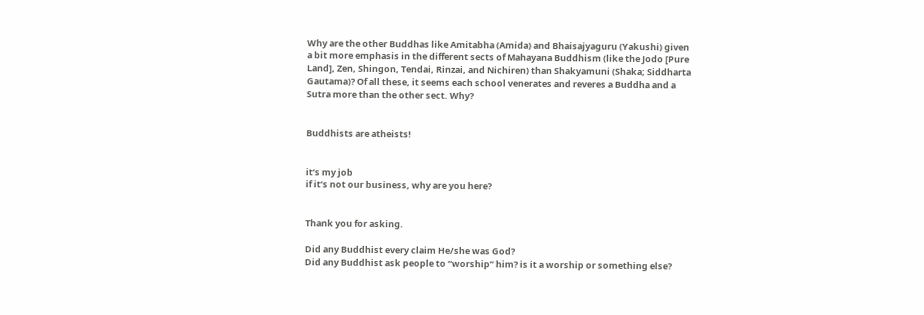Why are the other Buddhas like Amitabha (Amida) and Bhaisajyaguru (Yakushi) given a bit more emphasis in the different sects of Mahayana Buddhism (like the Jodo [Pure Land], Zen, Shingon, Tendai, Rinzai, and Nichiren) than Shakyamuni (Shaka; Siddharta Gautama)? Of all these, it seems each school venerates and reveres a Buddha and a Sutra more than the other sect. Why?


Buddhists are atheists!


it’s my job
if it’s not our business, why are you here?


Thank you for asking.

Did any Buddhist every claim He/she was God?
Did any Buddhist ask people to “worship” him? is it a worship or something else?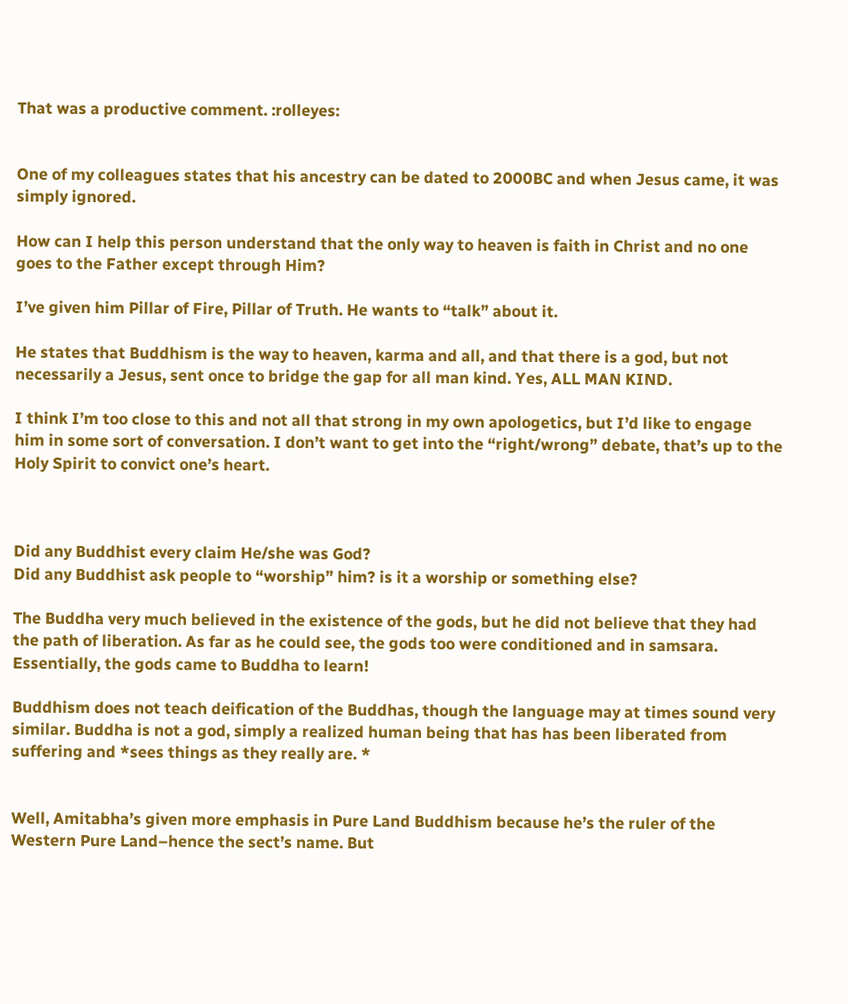That was a productive comment. :rolleyes:


One of my colleagues states that his ancestry can be dated to 2000BC and when Jesus came, it was simply ignored.

How can I help this person understand that the only way to heaven is faith in Christ and no one goes to the Father except through Him?

I’ve given him Pillar of Fire, Pillar of Truth. He wants to “talk” about it.

He states that Buddhism is the way to heaven, karma and all, and that there is a god, but not necessarily a Jesus, sent once to bridge the gap for all man kind. Yes, ALL MAN KIND.

I think I’m too close to this and not all that strong in my own apologetics, but I’d like to engage him in some sort of conversation. I don’t want to get into the “right/wrong” debate, that’s up to the Holy Spirit to convict one’s heart.



Did any Buddhist every claim He/she was God?
Did any Buddhist ask people to “worship” him? is it a worship or something else?

The Buddha very much believed in the existence of the gods, but he did not believe that they had the path of liberation. As far as he could see, the gods too were conditioned and in samsara. Essentially, the gods came to Buddha to learn!

Buddhism does not teach deification of the Buddhas, though the language may at times sound very similar. Buddha is not a god, simply a realized human being that has has been liberated from suffering and *sees things as they really are. *


Well, Amitabha’s given more emphasis in Pure Land Buddhism because he’s the ruler of the Western Pure Land–hence the sect’s name. But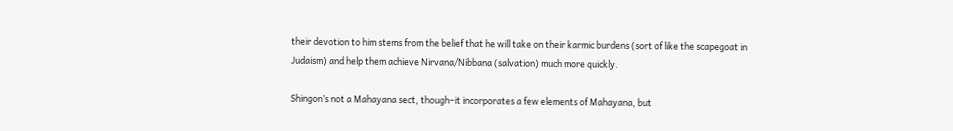their devotion to him stems from the belief that he will take on their karmic burdens (sort of like the scapegoat in Judaism) and help them achieve Nirvana/Nibbana (salvation) much more quickly.

Shingon’s not a Mahayana sect, though–it incorporates a few elements of Mahayana, but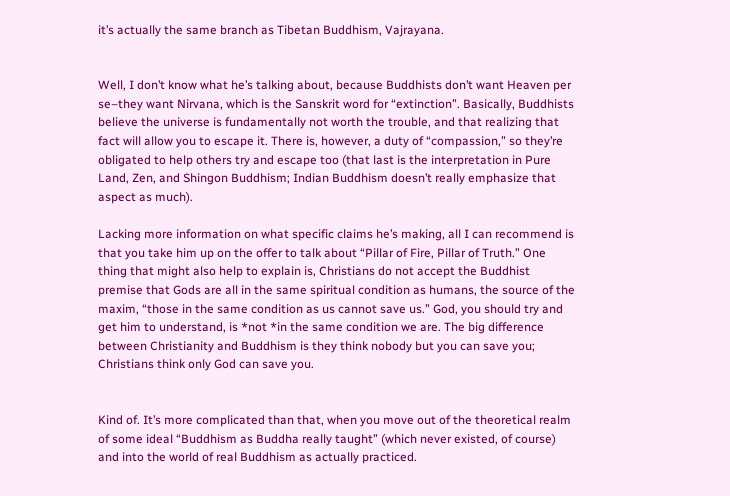it’s actually the same branch as Tibetan Buddhism, Vajrayana.


Well, I don’t know what he’s talking about, because Buddhists don’t want Heaven per se–they want Nirvana, which is the Sanskrit word for “extinction”. Basically, Buddhists believe the universe is fundamentally not worth the trouble, and that realizing that fact will allow you to escape it. There is, however, a duty of “compassion,” so they’re obligated to help others try and escape too (that last is the interpretation in Pure Land, Zen, and Shingon Buddhism; Indian Buddhism doesn’t really emphasize that aspect as much).

Lacking more information on what specific claims he’s making, all I can recommend is that you take him up on the offer to talk about “Pillar of Fire, Pillar of Truth.” One thing that might also help to explain is, Christians do not accept the Buddhist premise that Gods are all in the same spiritual condition as humans, the source of the maxim, “those in the same condition as us cannot save us.” God, you should try and get him to understand, is *not *in the same condition we are. The big difference between Christianity and Buddhism is they think nobody but you can save you; Christians think only God can save you.


Kind of. It’s more complicated than that, when you move out of the theoretical realm of some ideal “Buddhism as Buddha really taught” (which never existed, of course) and into the world of real Buddhism as actually practiced.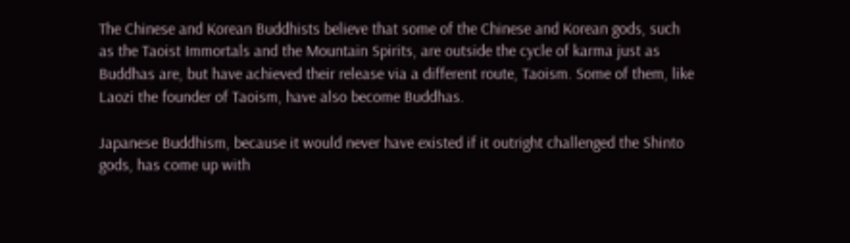The Chinese and Korean Buddhists believe that some of the Chinese and Korean gods, such as the Taoist Immortals and the Mountain Spirits, are outside the cycle of karma just as Buddhas are, but have achieved their release via a different route, Taoism. Some of them, like Laozi the founder of Taoism, have also become Buddhas.

Japanese Buddhism, because it would never have existed if it outright challenged the Shinto gods, has come up with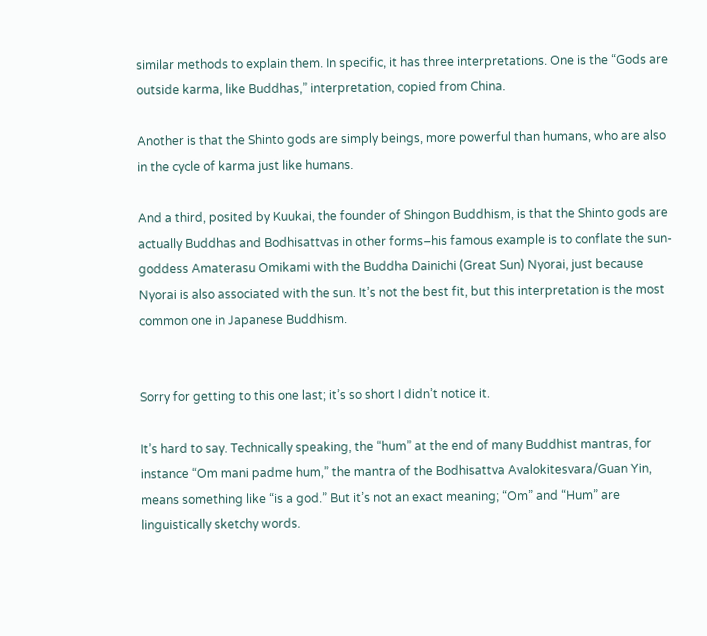similar methods to explain them. In specific, it has three interpretations. One is the “Gods are outside karma, like Buddhas,” interpretation, copied from China.

Another is that the Shinto gods are simply beings, more powerful than humans, who are also in the cycle of karma just like humans.

And a third, posited by Kuukai, the founder of Shingon Buddhism, is that the Shinto gods are actually Buddhas and Bodhisattvas in other forms–his famous example is to conflate the sun-goddess Amaterasu Omikami with the Buddha Dainichi (Great Sun) Nyorai, just because Nyorai is also associated with the sun. It’s not the best fit, but this interpretation is the most common one in Japanese Buddhism.


Sorry for getting to this one last; it’s so short I didn’t notice it.

It’s hard to say. Technically speaking, the “hum” at the end of many Buddhist mantras, for instance “Om mani padme hum,” the mantra of the Bodhisattva Avalokitesvara/Guan Yin, means something like “is a god.” But it’s not an exact meaning; “Om” and “Hum” are linguistically sketchy words.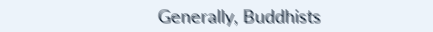Generally, Buddhists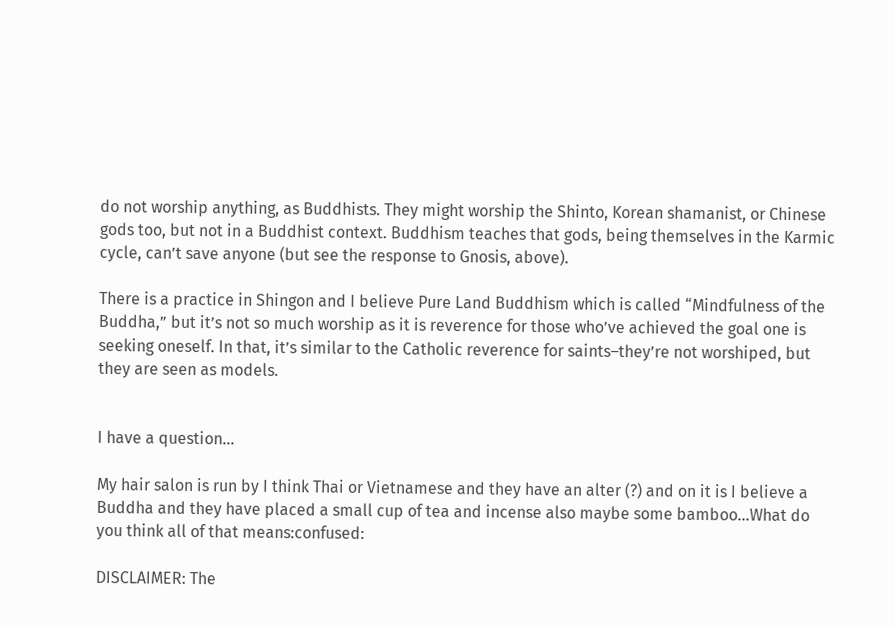do not worship anything, as Buddhists. They might worship the Shinto, Korean shamanist, or Chinese gods too, but not in a Buddhist context. Buddhism teaches that gods, being themselves in the Karmic cycle, can’t save anyone (but see the response to Gnosis, above).

There is a practice in Shingon and I believe Pure Land Buddhism which is called “Mindfulness of the Buddha,” but it’s not so much worship as it is reverence for those who’ve achieved the goal one is seeking oneself. In that, it’s similar to the Catholic reverence for saints–they’re not worshiped, but they are seen as models.


I have a question…

My hair salon is run by I think Thai or Vietnamese and they have an alter (?) and on it is I believe a Buddha and they have placed a small cup of tea and incense also maybe some bamboo…What do you think all of that means:confused:

DISCLAIMER: The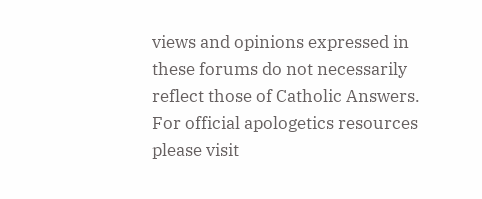views and opinions expressed in these forums do not necessarily reflect those of Catholic Answers. For official apologetics resources please visit